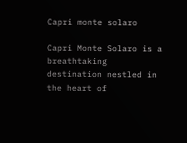Capri monte solaro

Capri Monte Solaro is a breathtaking destination nestled in the heart of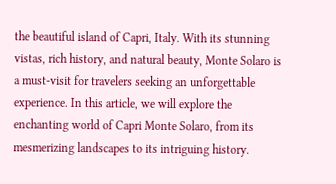the beautiful island of Capri, Italy. With its stunning vistas, rich history, and natural beauty, Monte Solaro is a must-visit for travelers seeking an unforgettable experience. In this article, we will explore the enchanting world of Capri Monte Solaro, from its mesmerizing landscapes to its intriguing history.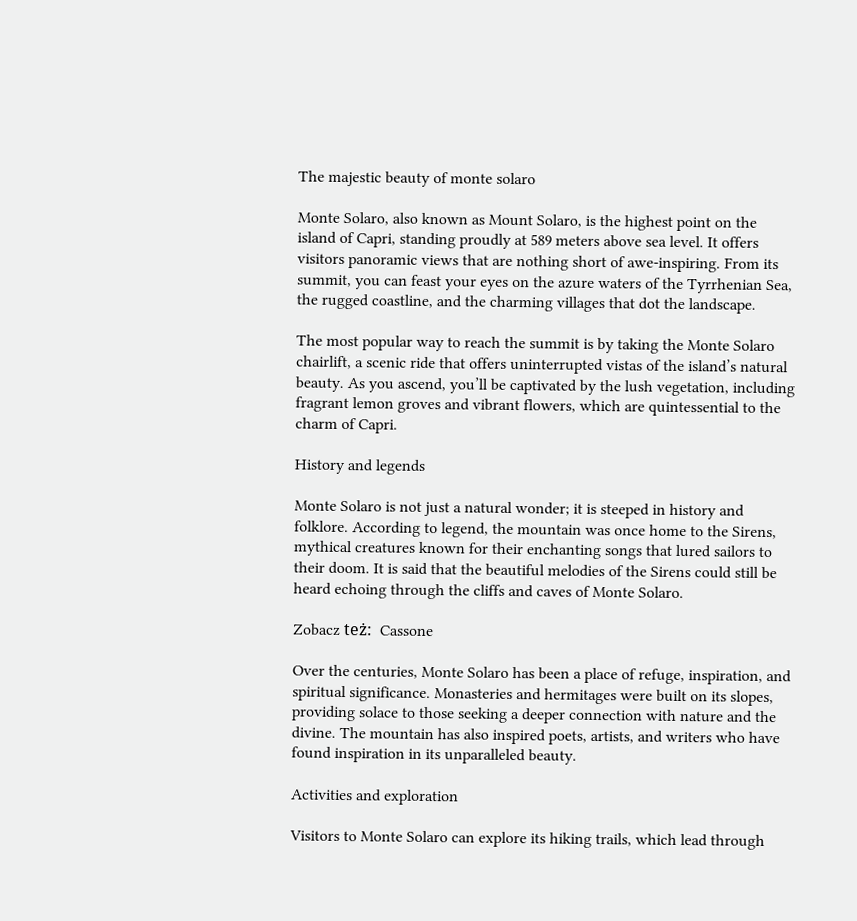The majestic beauty of monte solaro

Monte Solaro, also known as Mount Solaro, is the highest point on the island of Capri, standing proudly at 589 meters above sea level. It offers visitors panoramic views that are nothing short of awe-inspiring. From its summit, you can feast your eyes on the azure waters of the Tyrrhenian Sea, the rugged coastline, and the charming villages that dot the landscape.

The most popular way to reach the summit is by taking the Monte Solaro chairlift, a scenic ride that offers uninterrupted vistas of the island’s natural beauty. As you ascend, you’ll be captivated by the lush vegetation, including fragrant lemon groves and vibrant flowers, which are quintessential to the charm of Capri.

History and legends

Monte Solaro is not just a natural wonder; it is steeped in history and folklore. According to legend, the mountain was once home to the Sirens, mythical creatures known for their enchanting songs that lured sailors to their doom. It is said that the beautiful melodies of the Sirens could still be heard echoing through the cliffs and caves of Monte Solaro.

Zobacz też:  Cassone

Over the centuries, Monte Solaro has been a place of refuge, inspiration, and spiritual significance. Monasteries and hermitages were built on its slopes, providing solace to those seeking a deeper connection with nature and the divine. The mountain has also inspired poets, artists, and writers who have found inspiration in its unparalleled beauty.

Activities and exploration

Visitors to Monte Solaro can explore its hiking trails, which lead through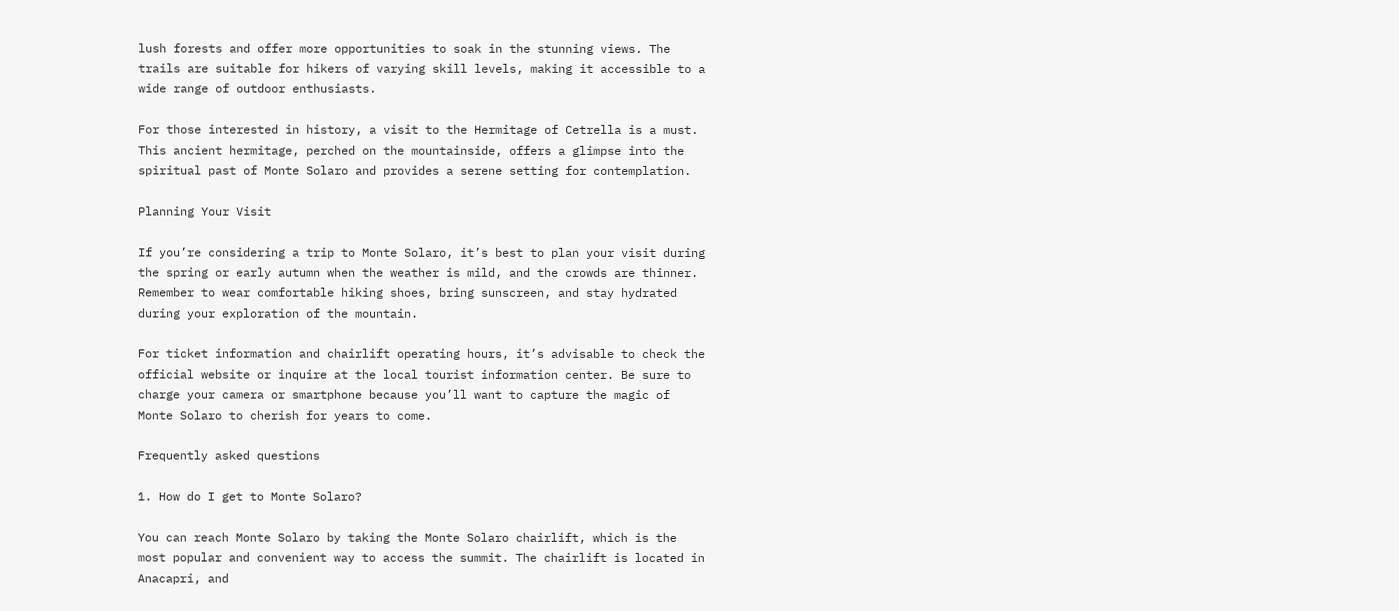lush forests and offer more opportunities to soak in the stunning views. The trails are suitable for hikers of varying skill levels, making it accessible to a wide range of outdoor enthusiasts.

For those interested in history, a visit to the Hermitage of Cetrella is a must. This ancient hermitage, perched on the mountainside, offers a glimpse into the spiritual past of Monte Solaro and provides a serene setting for contemplation.

Planning Your Visit

If you’re considering a trip to Monte Solaro, it’s best to plan your visit during the spring or early autumn when the weather is mild, and the crowds are thinner. Remember to wear comfortable hiking shoes, bring sunscreen, and stay hydrated during your exploration of the mountain.

For ticket information and chairlift operating hours, it’s advisable to check the official website or inquire at the local tourist information center. Be sure to charge your camera or smartphone because you’ll want to capture the magic of Monte Solaro to cherish for years to come.

Frequently asked questions

1. How do I get to Monte Solaro?

You can reach Monte Solaro by taking the Monte Solaro chairlift, which is the most popular and convenient way to access the summit. The chairlift is located in Anacapri, and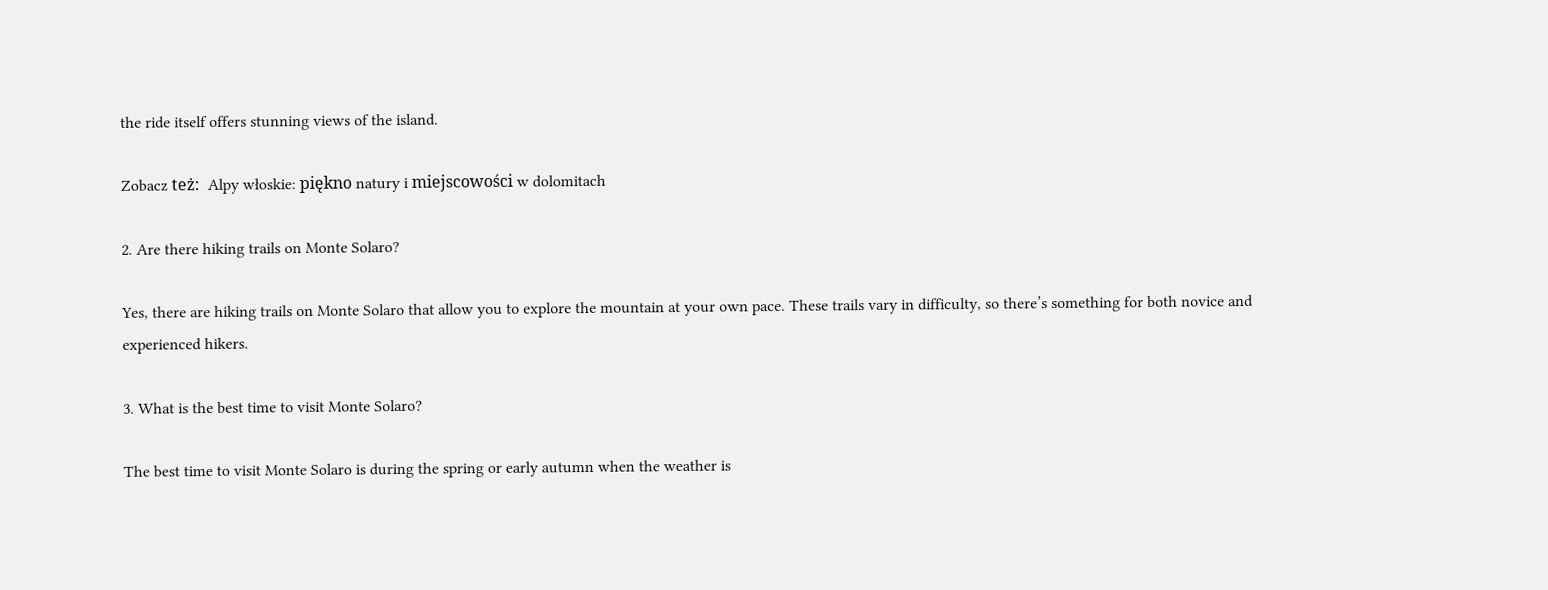the ride itself offers stunning views of the island.

Zobacz też:  Alpy włoskie: piękno natury i miejscowości w dolomitach

2. Are there hiking trails on Monte Solaro?

Yes, there are hiking trails on Monte Solaro that allow you to explore the mountain at your own pace. These trails vary in difficulty, so there’s something for both novice and experienced hikers.

3. What is the best time to visit Monte Solaro?

The best time to visit Monte Solaro is during the spring or early autumn when the weather is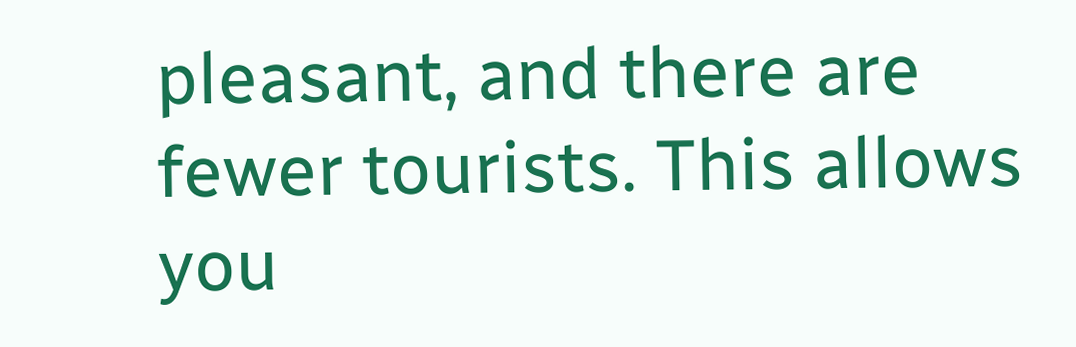pleasant, and there are fewer tourists. This allows you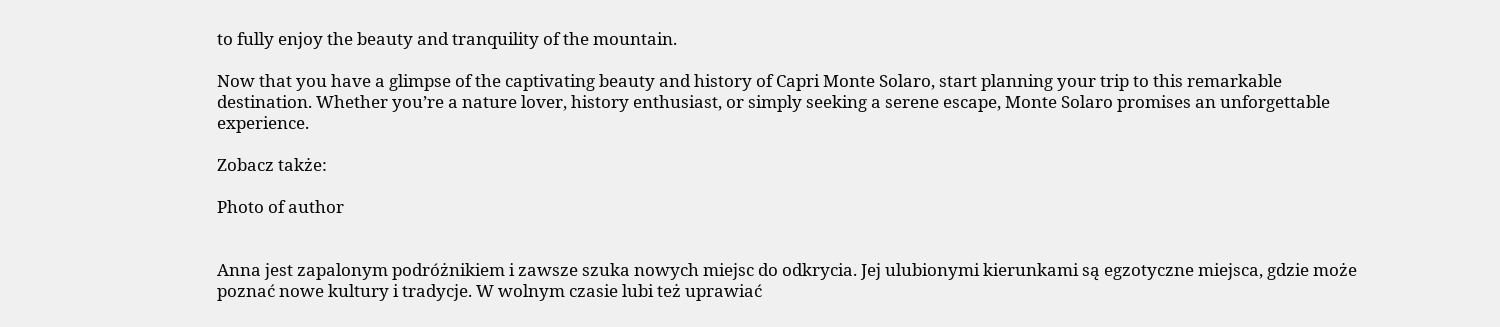to fully enjoy the beauty and tranquility of the mountain.

Now that you have a glimpse of the captivating beauty and history of Capri Monte Solaro, start planning your trip to this remarkable destination. Whether you’re a nature lover, history enthusiast, or simply seeking a serene escape, Monte Solaro promises an unforgettable experience.

Zobacz także:

Photo of author


Anna jest zapalonym podróżnikiem i zawsze szuka nowych miejsc do odkrycia. Jej ulubionymi kierunkami są egzotyczne miejsca, gdzie może poznać nowe kultury i tradycje. W wolnym czasie lubi też uprawiać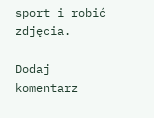sport i robić zdjęcia.

Dodaj komentarz